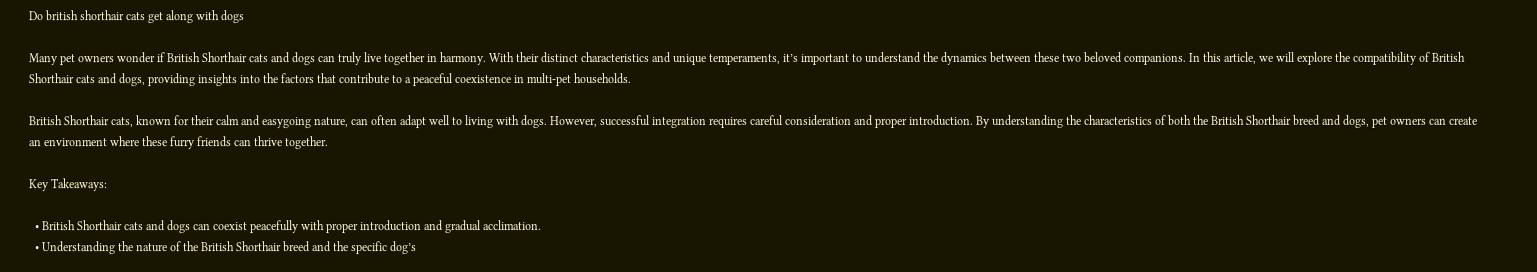Do british shorthair cats get along with dogs

Many pet owners wonder if British Shorthair cats and dogs can truly live together in harmony. With their distinct characteristics and unique temperaments, it’s important to understand the dynamics between these two beloved companions. In this article, we will explore the compatibility of British Shorthair cats and dogs, providing insights into the factors that contribute to a peaceful coexistence in multi-pet households.

British Shorthair cats, known for their calm and easygoing nature, can often adapt well to living with dogs. However, successful integration requires careful consideration and proper introduction. By understanding the characteristics of both the British Shorthair breed and dogs, pet owners can create an environment where these furry friends can thrive together.

Key Takeaways:

  • British Shorthair cats and dogs can coexist peacefully with proper introduction and gradual acclimation.
  • Understanding the nature of the British Shorthair breed and the specific dog’s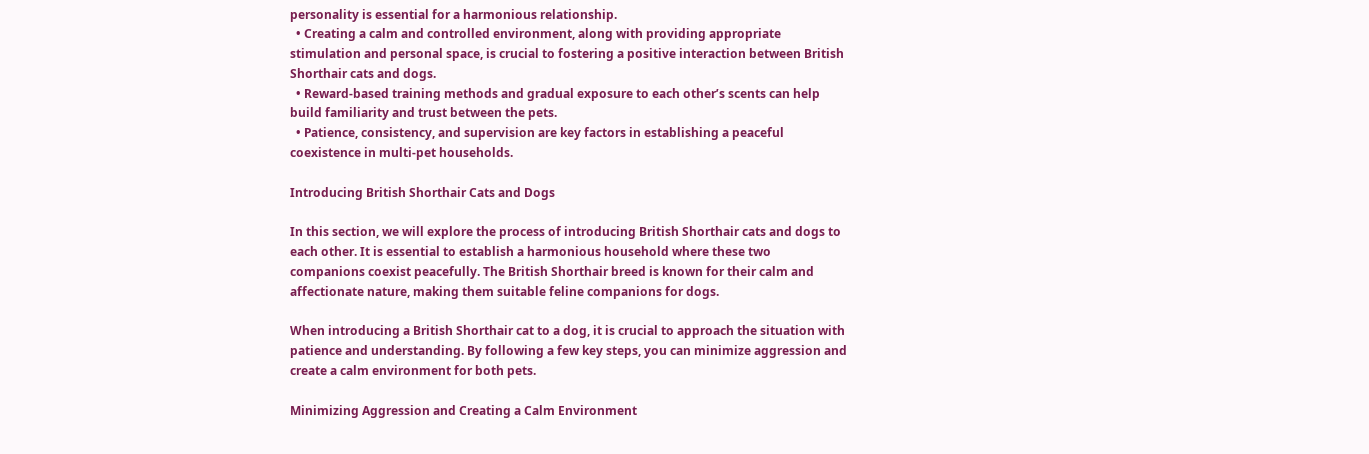personality is essential for a harmonious relationship.
  • Creating a calm and controlled environment, along with providing appropriate stimulation and personal space, is crucial to fostering a positive interaction between British Shorthair cats and dogs.
  • Reward-based training methods and gradual exposure to each other’s scents can help build familiarity and trust between the pets.
  • Patience, consistency, and supervision are key factors in establishing a peaceful coexistence in multi-pet households.

Introducing British Shorthair Cats and Dogs

In this section, we will explore the process of introducing British Shorthair cats and dogs to each other. It is essential to establish a harmonious household where these two companions coexist peacefully. The British Shorthair breed is known for their calm and affectionate nature, making them suitable feline companions for dogs.

When introducing a British Shorthair cat to a dog, it is crucial to approach the situation with patience and understanding. By following a few key steps, you can minimize aggression and create a calm environment for both pets.

Minimizing Aggression and Creating a Calm Environment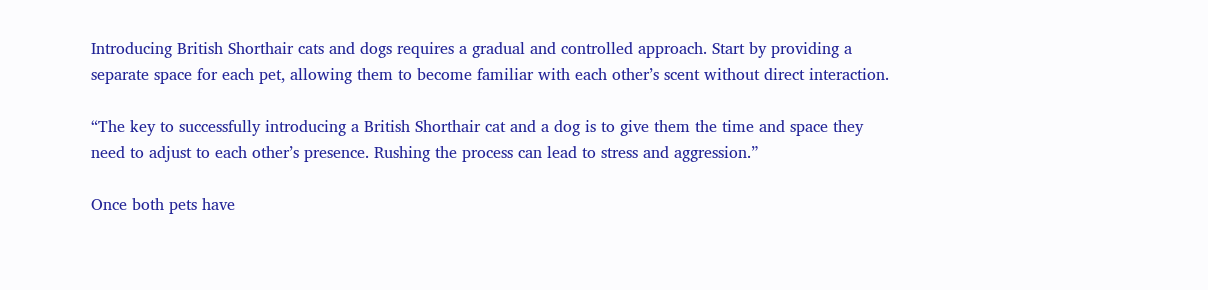Introducing British Shorthair cats and dogs requires a gradual and controlled approach. Start by providing a separate space for each pet, allowing them to become familiar with each other’s scent without direct interaction.

“The key to successfully introducing a British Shorthair cat and a dog is to give them the time and space they need to adjust to each other’s presence. Rushing the process can lead to stress and aggression.”

Once both pets have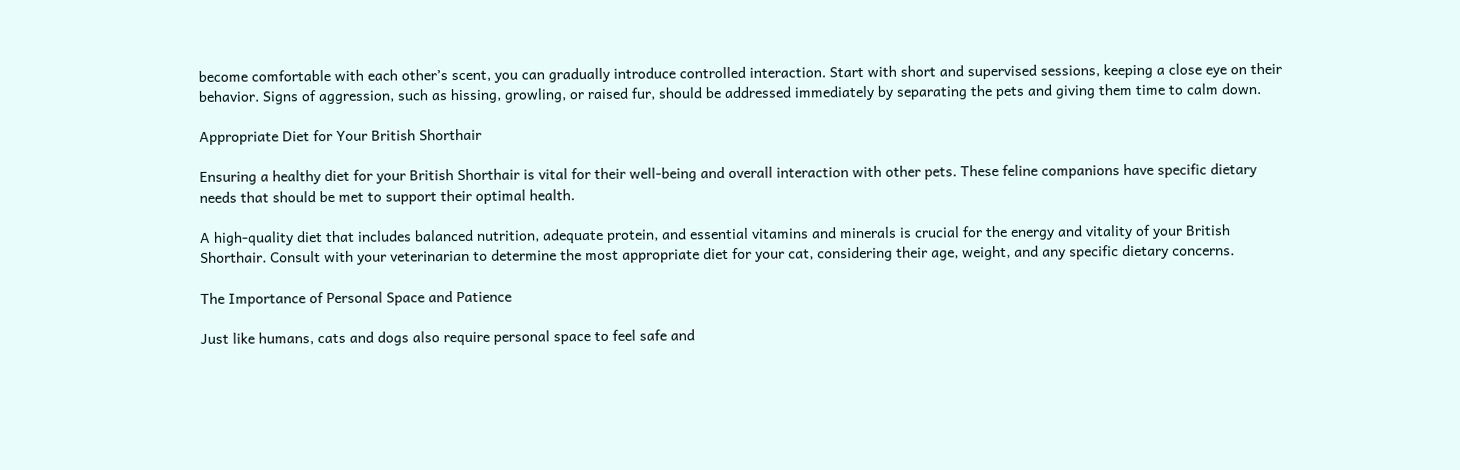become comfortable with each other’s scent, you can gradually introduce controlled interaction. Start with short and supervised sessions, keeping a close eye on their behavior. Signs of aggression, such as hissing, growling, or raised fur, should be addressed immediately by separating the pets and giving them time to calm down.

Appropriate Diet for Your British Shorthair

Ensuring a healthy diet for your British Shorthair is vital for their well-being and overall interaction with other pets. These feline companions have specific dietary needs that should be met to support their optimal health.

A high-quality diet that includes balanced nutrition, adequate protein, and essential vitamins and minerals is crucial for the energy and vitality of your British Shorthair. Consult with your veterinarian to determine the most appropriate diet for your cat, considering their age, weight, and any specific dietary concerns.

The Importance of Personal Space and Patience

Just like humans, cats and dogs also require personal space to feel safe and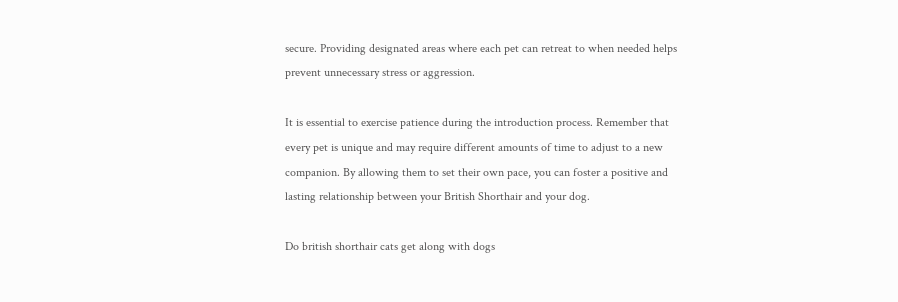secure. Providing designated areas where each pet can retreat to when needed helps prevent unnecessary stress or aggression.

It is essential to exercise patience during the introduction process. Remember that every pet is unique and may require different amounts of time to adjust to a new companion. By allowing them to set their own pace, you can foster a positive and lasting relationship between your British Shorthair and your dog.

Do british shorthair cats get along with dogs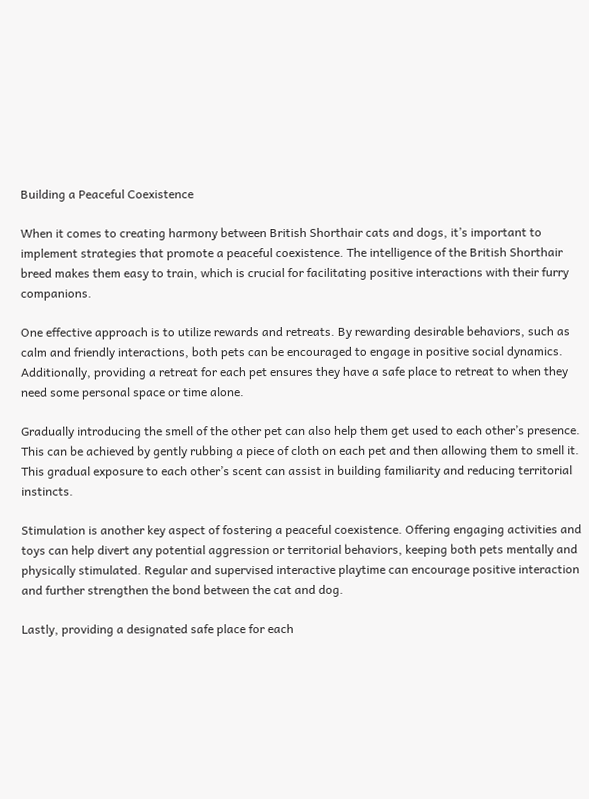Building a Peaceful Coexistence

When it comes to creating harmony between British Shorthair cats and dogs, it’s important to implement strategies that promote a peaceful coexistence. The intelligence of the British Shorthair breed makes them easy to train, which is crucial for facilitating positive interactions with their furry companions.

One effective approach is to utilize rewards and retreats. By rewarding desirable behaviors, such as calm and friendly interactions, both pets can be encouraged to engage in positive social dynamics. Additionally, providing a retreat for each pet ensures they have a safe place to retreat to when they need some personal space or time alone.

Gradually introducing the smell of the other pet can also help them get used to each other’s presence. This can be achieved by gently rubbing a piece of cloth on each pet and then allowing them to smell it. This gradual exposure to each other’s scent can assist in building familiarity and reducing territorial instincts.

Stimulation is another key aspect of fostering a peaceful coexistence. Offering engaging activities and toys can help divert any potential aggression or territorial behaviors, keeping both pets mentally and physically stimulated. Regular and supervised interactive playtime can encourage positive interaction and further strengthen the bond between the cat and dog.

Lastly, providing a designated safe place for each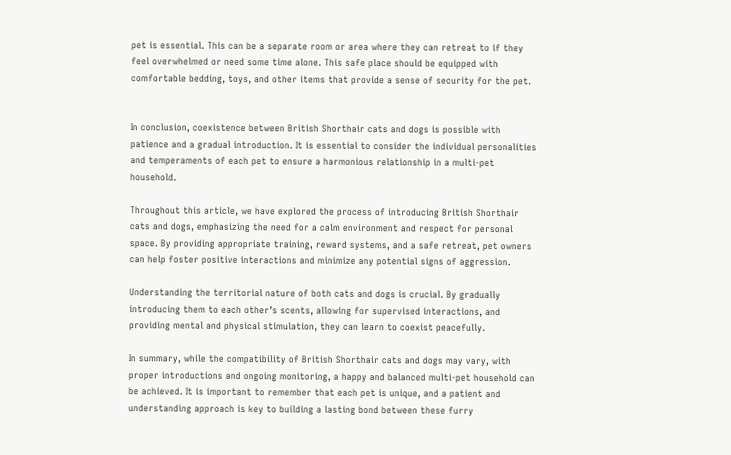pet is essential. This can be a separate room or area where they can retreat to if they feel overwhelmed or need some time alone. This safe place should be equipped with comfortable bedding, toys, and other items that provide a sense of security for the pet.


In conclusion, coexistence between British Shorthair cats and dogs is possible with patience and a gradual introduction. It is essential to consider the individual personalities and temperaments of each pet to ensure a harmonious relationship in a multi-pet household.

Throughout this article, we have explored the process of introducing British Shorthair cats and dogs, emphasizing the need for a calm environment and respect for personal space. By providing appropriate training, reward systems, and a safe retreat, pet owners can help foster positive interactions and minimize any potential signs of aggression.

Understanding the territorial nature of both cats and dogs is crucial. By gradually introducing them to each other’s scents, allowing for supervised interactions, and providing mental and physical stimulation, they can learn to coexist peacefully.

In summary, while the compatibility of British Shorthair cats and dogs may vary, with proper introductions and ongoing monitoring, a happy and balanced multi-pet household can be achieved. It is important to remember that each pet is unique, and a patient and understanding approach is key to building a lasting bond between these furry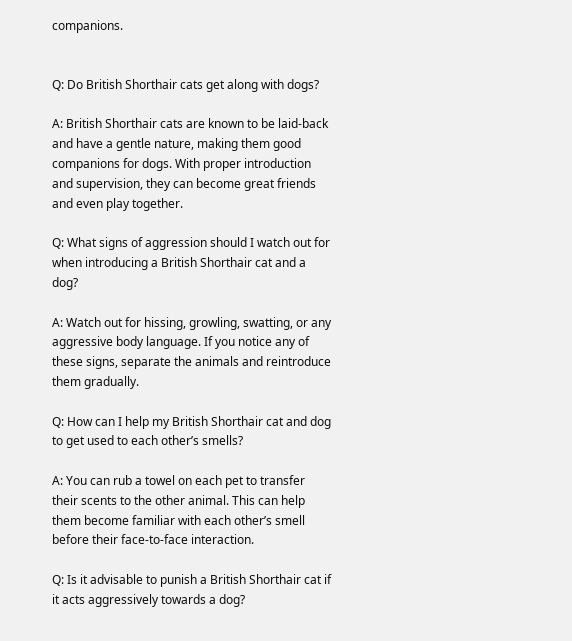companions.


Q: Do British Shorthair cats get along with dogs?

A: British Shorthair cats are known to be laid-back and have a gentle nature, making them good companions for dogs. With proper introduction and supervision, they can become great friends and even play together.

Q: What signs of aggression should I watch out for when introducing a British Shorthair cat and a dog?

A: Watch out for hissing, growling, swatting, or any aggressive body language. If you notice any of these signs, separate the animals and reintroduce them gradually.

Q: How can I help my British Shorthair cat and dog to get used to each other’s smells?

A: You can rub a towel on each pet to transfer their scents to the other animal. This can help them become familiar with each other’s smell before their face-to-face interaction.

Q: Is it advisable to punish a British Shorthair cat if it acts aggressively towards a dog?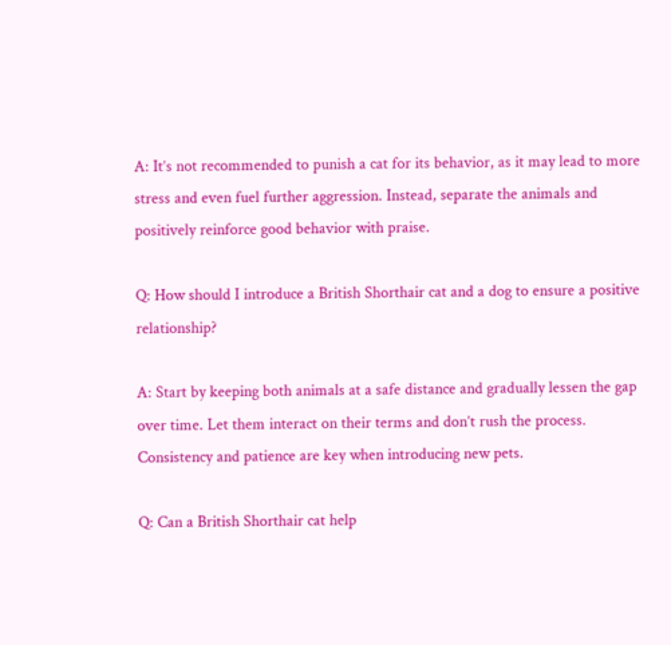A: It’s not recommended to punish a cat for its behavior, as it may lead to more stress and even fuel further aggression. Instead, separate the animals and positively reinforce good behavior with praise.

Q: How should I introduce a British Shorthair cat and a dog to ensure a positive relationship?

A: Start by keeping both animals at a safe distance and gradually lessen the gap over time. Let them interact on their terms and don’t rush the process. Consistency and patience are key when introducing new pets.

Q: Can a British Shorthair cat help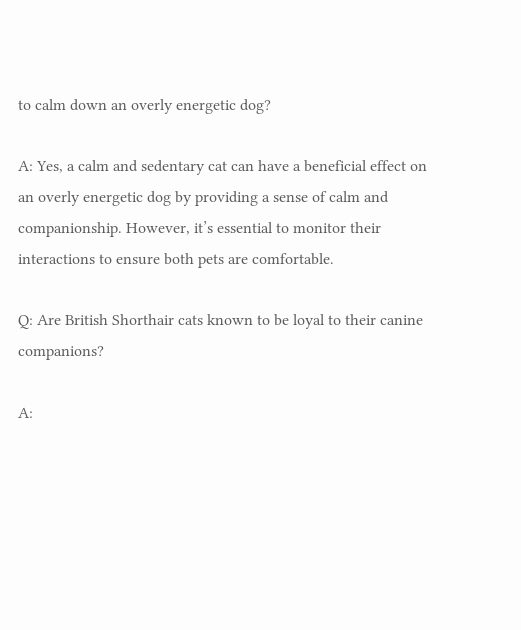to calm down an overly energetic dog?

A: Yes, a calm and sedentary cat can have a beneficial effect on an overly energetic dog by providing a sense of calm and companionship. However, it’s essential to monitor their interactions to ensure both pets are comfortable.

Q: Are British Shorthair cats known to be loyal to their canine companions?

A: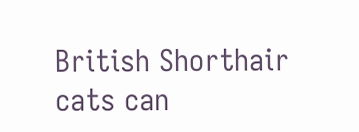British Shorthair cats can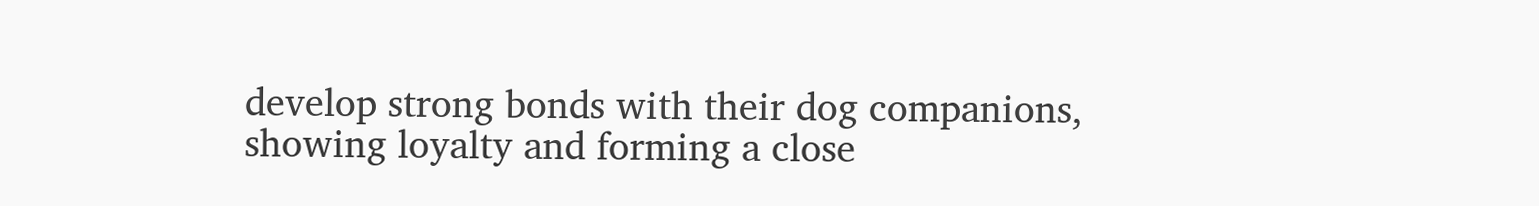develop strong bonds with their dog companions, showing loyalty and forming a close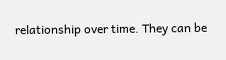relationship over time. They can be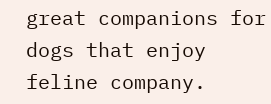great companions for dogs that enjoy feline company.